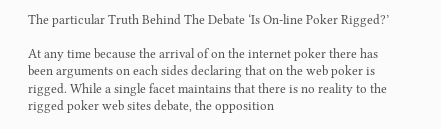The particular Truth Behind The Debate ‘Is On-line Poker Rigged?’

At any time because the arrival of on the internet poker there has been arguments on each sides declaring that on the web poker is rigged. While a single facet maintains that there is no reality to the rigged poker web sites debate, the opposition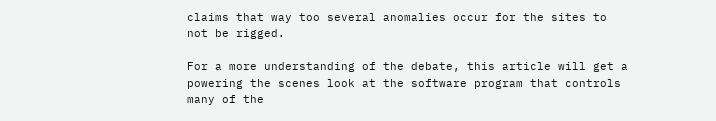claims that way too several anomalies occur for the sites to not be rigged.

For a more understanding of the debate, this article will get a powering the scenes look at the software program that controls many of the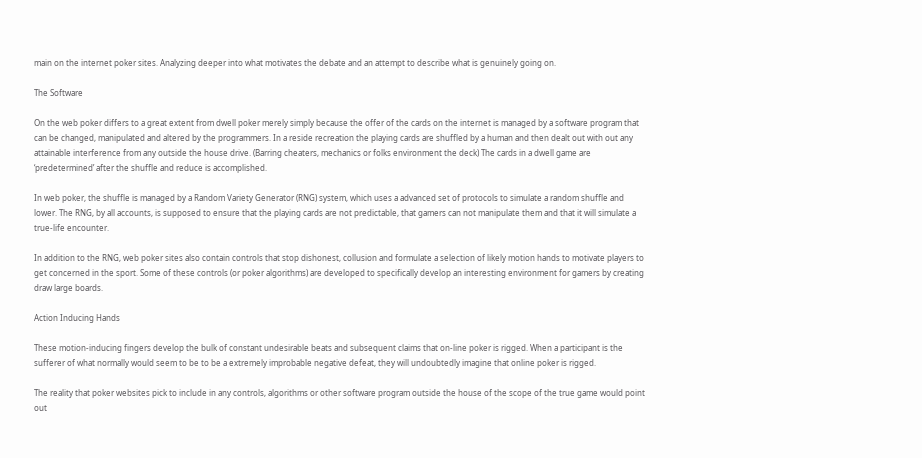main on the internet poker sites. Analyzing deeper into what motivates the debate and an attempt to describe what is genuinely going on.

The Software

On the web poker differs to a great extent from dwell poker merely simply because the offer of the cards on the internet is managed by a software program that can be changed, manipulated and altered by the programmers. In a reside recreation the playing cards are shuffled by a human and then dealt out with out any attainable interference from any outside the house drive. (Barring cheaters, mechanics or folks environment the deck) The cards in a dwell game are ‘predetermined’ after the shuffle and reduce is accomplished.

In web poker, the shuffle is managed by a Random Variety Generator (RNG) system, which uses a advanced set of protocols to simulate a random shuffle and lower. The RNG, by all accounts, is supposed to ensure that the playing cards are not predictable, that gamers can not manipulate them and that it will simulate a true-life encounter.

In addition to the RNG, web poker sites also contain controls that stop dishonest, collusion and formulate a selection of likely motion hands to motivate players to get concerned in the sport. Some of these controls (or poker algorithms) are developed to specifically develop an interesting environment for gamers by creating draw large boards.

Action Inducing Hands

These motion-inducing fingers develop the bulk of constant undesirable beats and subsequent claims that on-line poker is rigged. When a participant is the sufferer of what normally would seem to be to be a extremely improbable negative defeat, they will undoubtedly imagine that online poker is rigged.

The reality that poker websites pick to include in any controls, algorithms or other software program outside the house of the scope of the true game would point out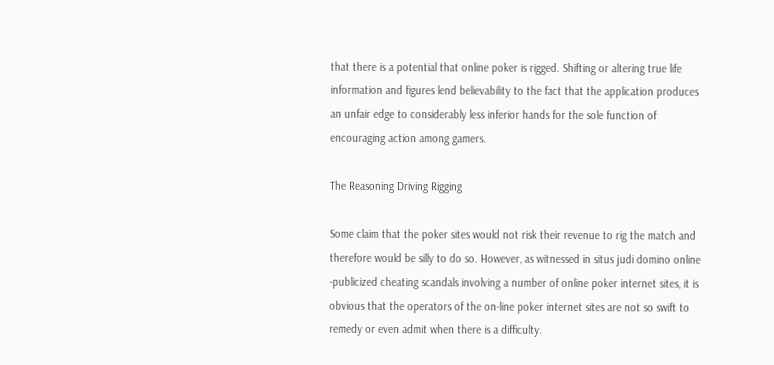that there is a potential that online poker is rigged. Shifting or altering true life information and figures lend believability to the fact that the application produces an unfair edge to considerably less inferior hands for the sole function of encouraging action among gamers.

The Reasoning Driving Rigging

Some claim that the poker sites would not risk their revenue to rig the match and therefore would be silly to do so. However, as witnessed in situs judi domino online -publicized cheating scandals involving a number of online poker internet sites, it is obvious that the operators of the on-line poker internet sites are not so swift to remedy or even admit when there is a difficulty.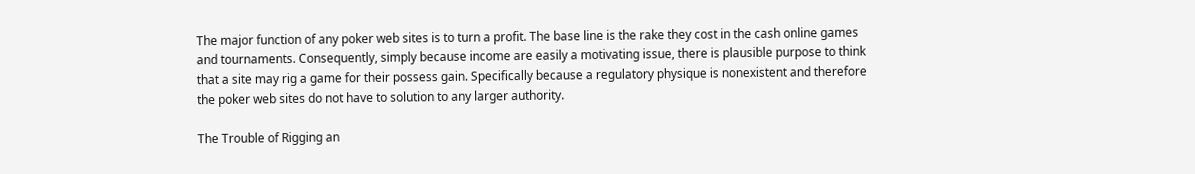The major function of any poker web sites is to turn a profit. The base line is the rake they cost in the cash online games and tournaments. Consequently, simply because income are easily a motivating issue, there is plausible purpose to think that a site may rig a game for their possess gain. Specifically because a regulatory physique is nonexistent and therefore the poker web sites do not have to solution to any larger authority.

The Trouble of Rigging an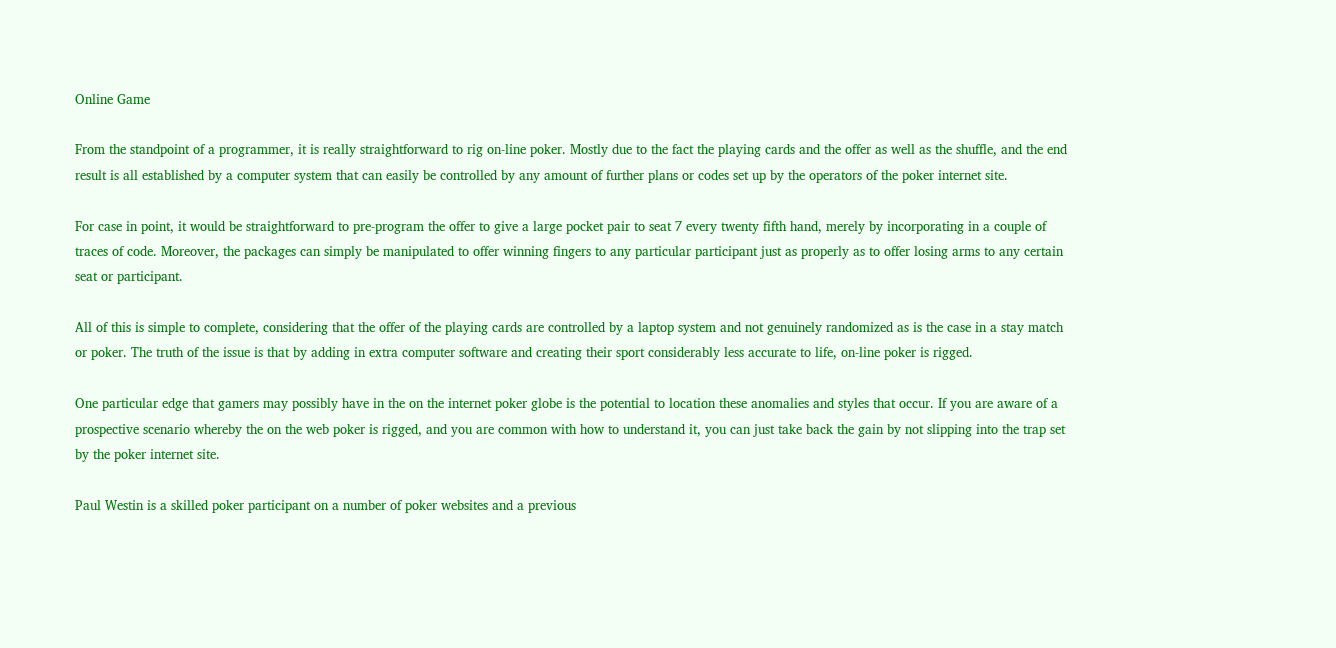Online Game

From the standpoint of a programmer, it is really straightforward to rig on-line poker. Mostly due to the fact the playing cards and the offer as well as the shuffle, and the end result is all established by a computer system that can easily be controlled by any amount of further plans or codes set up by the operators of the poker internet site.

For case in point, it would be straightforward to pre-program the offer to give a large pocket pair to seat 7 every twenty fifth hand, merely by incorporating in a couple of traces of code. Moreover, the packages can simply be manipulated to offer winning fingers to any particular participant just as properly as to offer losing arms to any certain seat or participant.

All of this is simple to complete, considering that the offer of the playing cards are controlled by a laptop system and not genuinely randomized as is the case in a stay match or poker. The truth of the issue is that by adding in extra computer software and creating their sport considerably less accurate to life, on-line poker is rigged.

One particular edge that gamers may possibly have in the on the internet poker globe is the potential to location these anomalies and styles that occur. If you are aware of a prospective scenario whereby the on the web poker is rigged, and you are common with how to understand it, you can just take back the gain by not slipping into the trap set by the poker internet site.

Paul Westin is a skilled poker participant on a number of poker websites and a previous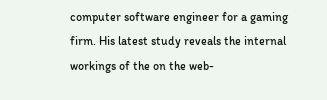computer software engineer for a gaming firm. His latest study reveals the internal workings of the on the web-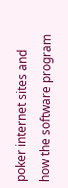poker internet sites and how the software program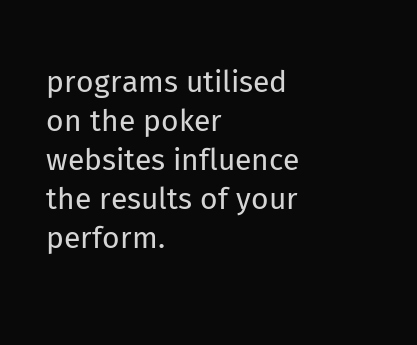programs utilised on the poker websites influence the results of your perform.